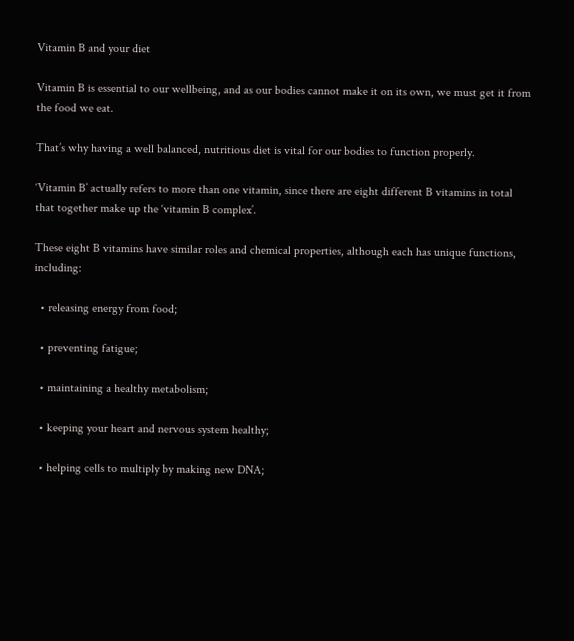Vitamin B and your diet

Vitamin B is essential to our wellbeing, and as our bodies cannot make it on its own, we must get it from the food we eat.

That’s why having a well balanced, nutritious diet is vital for our bodies to function properly.

‘Vitamin B’ actually refers to more than one vitamin, since there are eight different B vitamins in total that together make up the ‘vitamin B complex’.

These eight B vitamins have similar roles and chemical properties, although each has unique functions, including:

  • releasing energy from food;

  • preventing fatigue;

  • maintaining a healthy metabolism;

  • keeping your heart and nervous system healthy;

  • helping cells to multiply by making new DNA;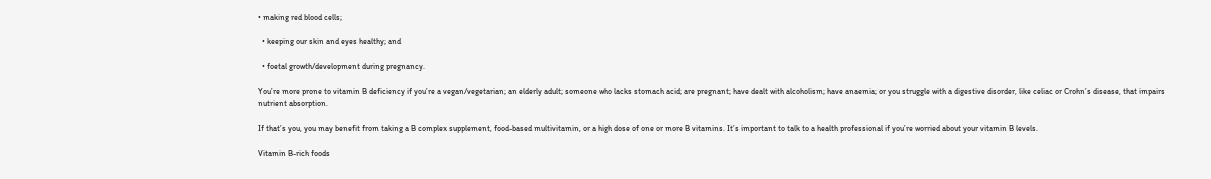• making red blood cells;

  • keeping our skin and eyes healthy; and

  • foetal growth/development during pregnancy.

You’re more prone to vitamin B deficiency if you’re a vegan/vegetarian; an elderly adult; someone who lacks stomach acid; are pregnant; have dealt with alcoholism; have anaemia; or you struggle with a digestive disorder, like celiac or Crohn’s disease, that impairs nutrient absorption.

If that’s you, you may benefit from taking a B complex supplement, food-based multivitamin, or a high dose of one or more B vitamins. It’s important to talk to a health professional if you’re worried about your vitamin B levels.

Vitamin B-rich foods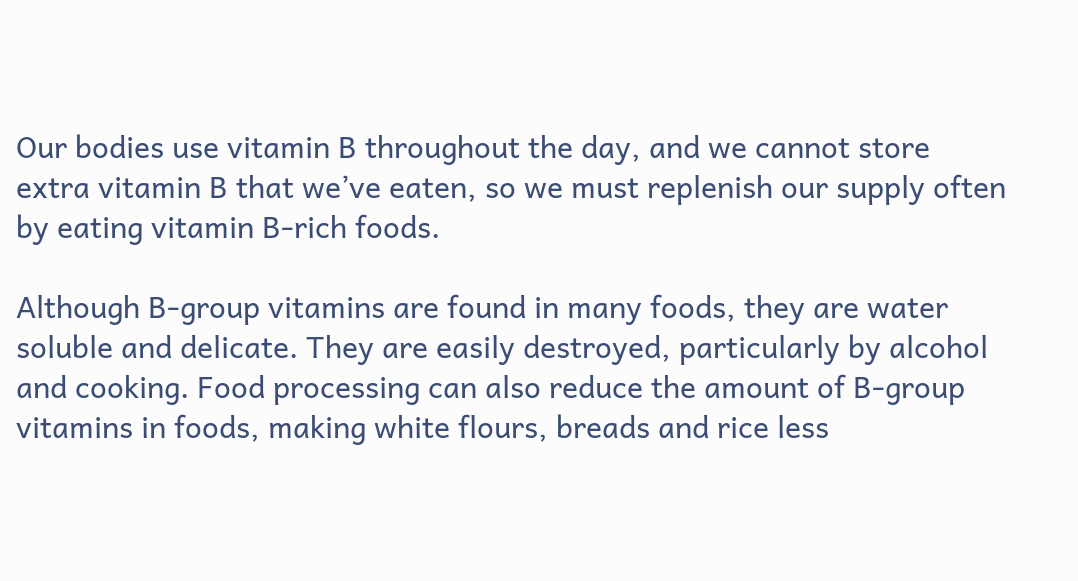Our bodies use vitamin B throughout the day, and we cannot store extra vitamin B that we’ve eaten, so we must replenish our supply often by eating vitamin B-rich foods.

Although B-group vitamins are found in many foods, they are water soluble and delicate. They are easily destroyed, particularly by alcohol and cooking. Food processing can also reduce the amount of B-group vitamins in foods, making white flours, breads and rice less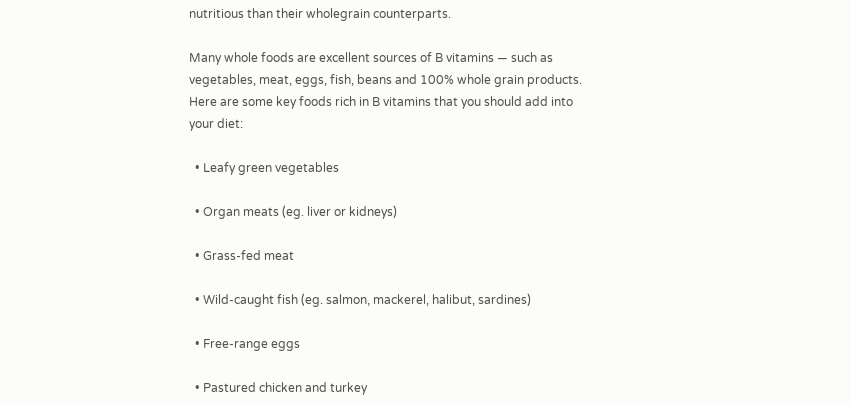nutritious than their wholegrain counterparts.

Many whole foods are excellent sources of B vitamins — such as vegetables, meat, eggs, fish, beans and 100% whole grain products. Here are some key foods rich in B vitamins that you should add into your diet:

  • Leafy green vegetables

  • Organ meats (eg. liver or kidneys)

  • Grass-fed meat

  • Wild-caught fish (eg. salmon, mackerel, halibut, sardines)

  • Free-range eggs

  • Pastured chicken and turkey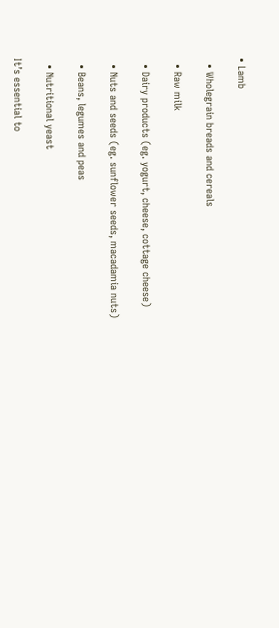• Lamb

  • Wholegrain breads and cereals

  • Raw milk

  • Dairy products (eg. yogurt, cheese, cottage cheese)

  • Nuts and seeds (eg. sunflower seeds, macadamia nuts)

  • Beans, legumes and peas

  • Nutritional yeast

It’s essential to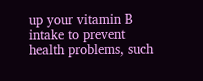up your vitamin B intake to prevent health problems, such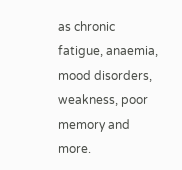as chronic fatigue, anaemia, mood disorders, weakness, poor memory and more.